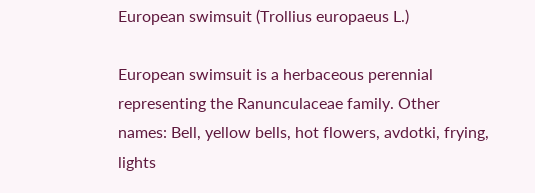European swimsuit (Trollius europaeus L.)

European swimsuit is a herbaceous perennial representing the Ranunculaceae family. Other names: Bell, yellow bells, hot flowers, avdotki, frying, lights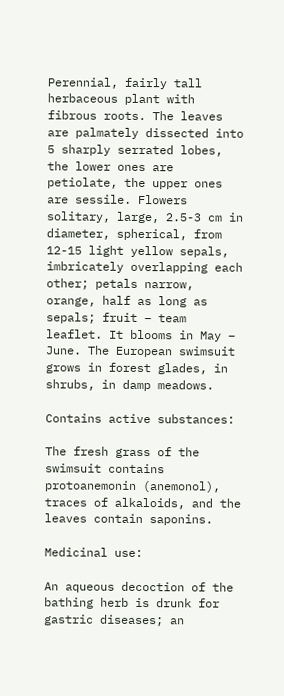Perennial, fairly tall herbaceous plant with fibrous roots. The leaves are palmately dissected into 5 sharply serrated lobes, the lower ones are petiolate, the upper ones are sessile. Flowers solitary, large, 2.5-3 cm in diameter, spherical, from 12-15 light yellow sepals, imbricately overlapping each other; petals narrow, orange, half as long as sepals; fruit – team leaflet. It blooms in May – June. The European swimsuit grows in forest glades, in shrubs, in damp meadows.

Contains active substances:

The fresh grass of the swimsuit contains protoanemonin (anemonol), traces of alkaloids, and the leaves contain saponins.

Medicinal use:

An aqueous decoction of the bathing herb is drunk for gastric diseases; an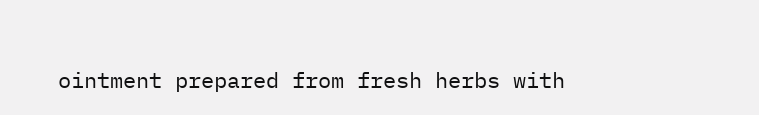ointment prepared from fresh herbs with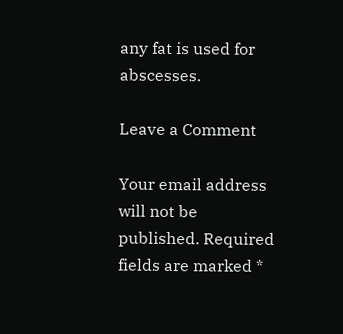any fat is used for abscesses.

Leave a Comment

Your email address will not be published. Required fields are marked *